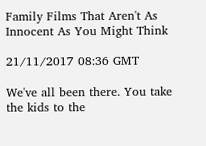Family Films That Aren't As Innocent As You Might Think

21/11/2017 08:36 GMT

We've all been there. You take the kids to the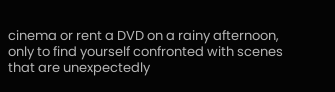cinema or rent a DVD on a rainy afternoon, only to find yourself confronted with scenes that are unexpectedly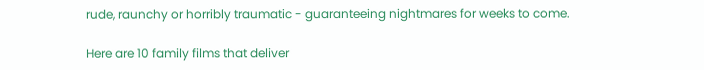rude, raunchy or horribly traumatic - guaranteeing nightmares for weeks to come.

Here are 10 family films that deliver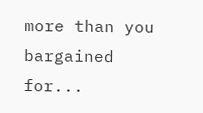more than you bargained for...